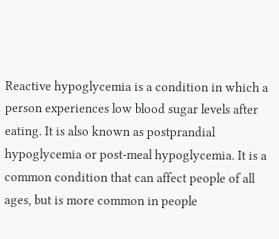Reactive hypoglycemia is a condition in which a person experiences low blood sugar levels after eating. It is also known as postprandial hypoglycemia or post-meal hypoglycemia. It is a common condition that can affect people of all ages, but is more common in people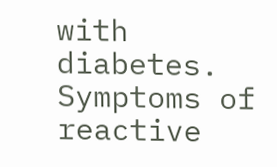with diabetes. Symptoms of reactive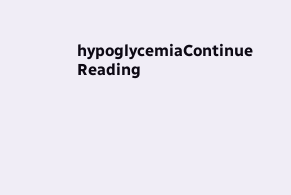hypoglycemiaContinue Reading